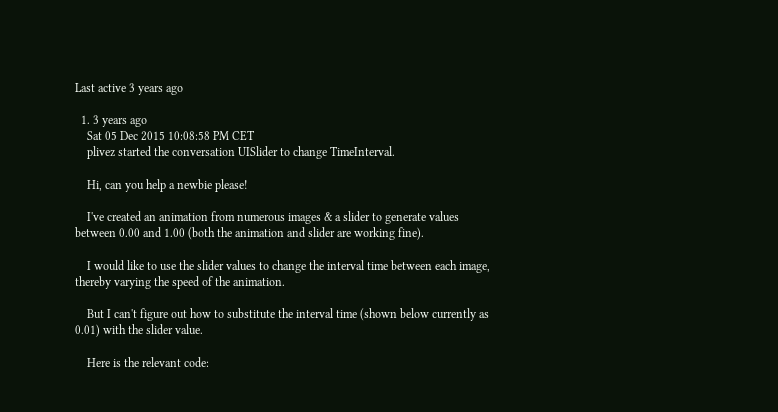Last active 3 years ago

  1. 3 years ago
    Sat 05 Dec 2015 10:08:58 PM CET
    plivez started the conversation UISlider to change TimeInterval.

    Hi, can you help a newbie please!

    I've created an animation from numerous images & a slider to generate values between 0.00 and 1.00 (both the animation and slider are working fine).

    I would like to use the slider values to change the interval time between each image, thereby varying the speed of the animation.

    But I can't figure out how to substitute the interval time (shown below currently as 0.01) with the slider value.

    Here is the relevant code: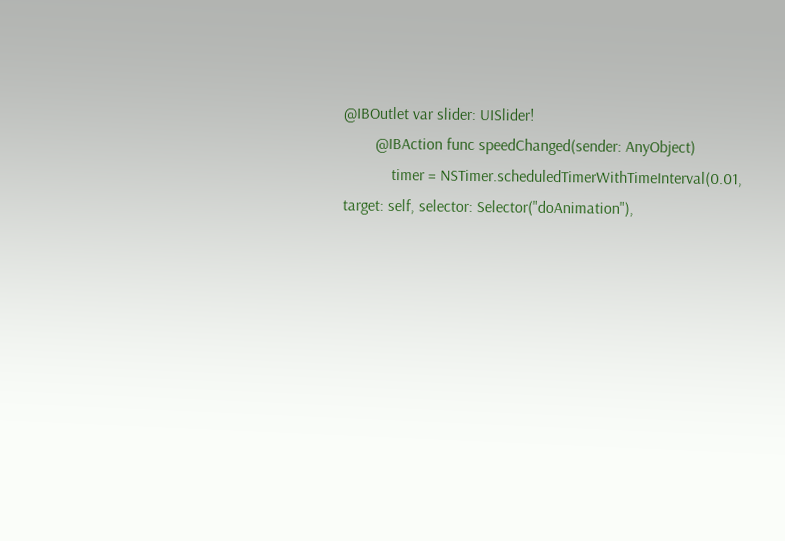@IBOutlet var slider: UISlider!
        @IBAction func speedChanged(sender: AnyObject)
            timer = NSTimer.scheduledTimerWithTimeInterval(0.01, target: self, selector: Selector("doAnimation"),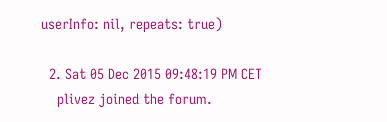userInfo: nil, repeats: true)

  2. Sat 05 Dec 2015 09:48:19 PM CET
    plivez joined the forum.